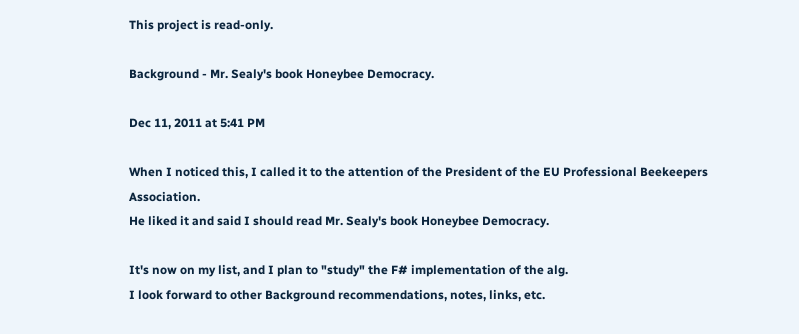This project is read-only.

Background - Mr. Sealy's book Honeybee Democracy.

Dec 11, 2011 at 5:41 PM

When I noticed this, I called it to the attention of the President of the EU Professional Beekeepers Association.
He liked it and said I should read Mr. Sealy's book Honeybee Democracy.

It's now on my list, and I plan to "study" the F# implementation of the alg.
I look forward to other Background recommendations, notes, links, etc.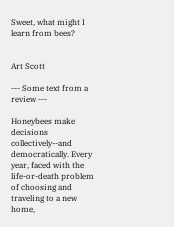Sweet, what might I learn from bees?


Art Scott

--- Some text from a review ---

Honeybees make decisions collectively--and democratically. Every year, faced with the life-or-death problem of choosing and traveling to a new home,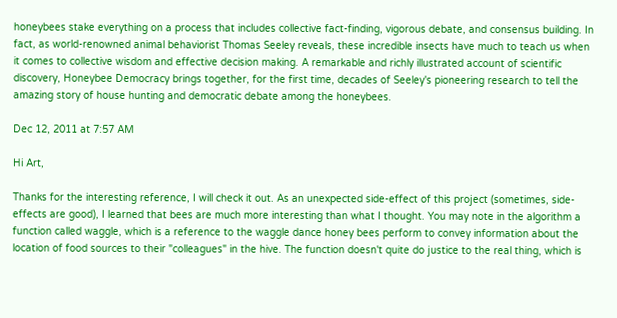honeybees stake everything on a process that includes collective fact-finding, vigorous debate, and consensus building. In fact, as world-renowned animal behaviorist Thomas Seeley reveals, these incredible insects have much to teach us when it comes to collective wisdom and effective decision making. A remarkable and richly illustrated account of scientific discovery, Honeybee Democracy brings together, for the first time, decades of Seeley's pioneering research to tell the amazing story of house hunting and democratic debate among the honeybees.

Dec 12, 2011 at 7:57 AM

Hi Art,

Thanks for the interesting reference, I will check it out. As an unexpected side-effect of this project (sometimes, side-effects are good), I learned that bees are much more interesting than what I thought. You may note in the algorithm a function called waggle, which is a reference to the waggle dance honey bees perform to convey information about the location of food sources to their "colleagues" in the hive. The function doesn't quite do justice to the real thing, which is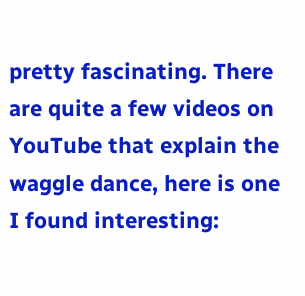pretty fascinating. There are quite a few videos on YouTube that explain the waggle dance, here is one I found interesting: